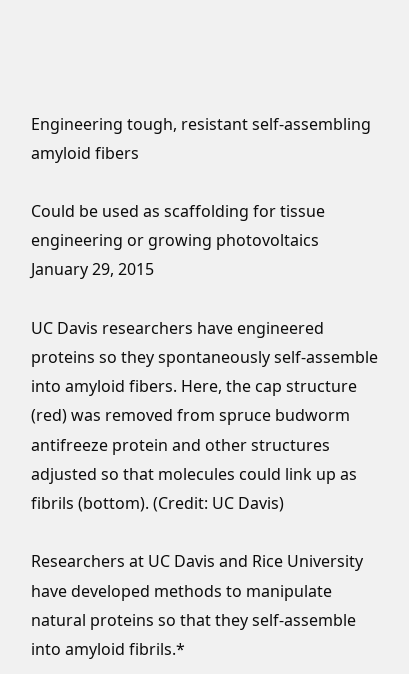Engineering tough, resistant self-assembling amyloid fibers

Could be used as scaffolding for tissue engineering or growing photovoltaics
January 29, 2015

UC Davis researchers have engineered proteins so they spontaneously self-assemble into amyloid fibers. Here, the cap structure (red) was removed from spruce budworm antifreeze protein and other structures adjusted so that molecules could link up as fibrils (bottom). (Credit: UC Davis)

Researchers at UC Davis and Rice University have developed methods to manipulate natural proteins so that they self-assemble into amyloid fibrils.*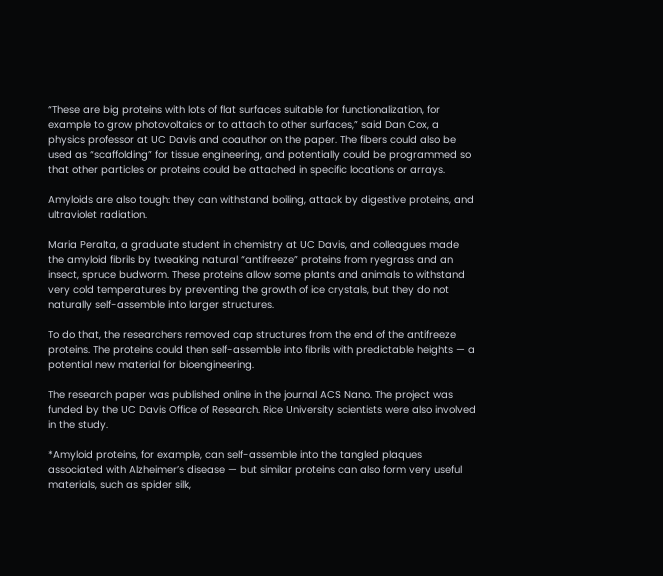“These are big proteins with lots of flat surfaces suitable for functionalization, for example to grow photovoltaics or to attach to other surfaces,” said Dan Cox, a physics professor at UC Davis and coauthor on the paper. The fibers could also be used as “scaffolding” for tissue engineering, and potentially could be programmed so that other particles or proteins could be attached in specific locations or arrays.

Amyloids are also tough: they can withstand boiling, attack by digestive proteins, and ultraviolet radiation.

Maria Peralta, a graduate student in chemistry at UC Davis, and colleagues made the amyloid fibrils by tweaking natural “antifreeze” proteins from ryegrass and an insect, spruce budworm. These proteins allow some plants and animals to withstand very cold temperatures by preventing the growth of ice crystals, but they do not naturally self-assemble into larger structures.

To do that, the researchers removed cap structures from the end of the antifreeze proteins. The proteins could then self-assemble into fibrils with predictable heights — a potential new material for bioengineering.

The research paper was published online in the journal ACS Nano. The project was funded by the UC Davis Office of Research. Rice University scientists were also involved in the study.

*Amyloid proteins, for example, can self-assemble into the tangled plaques associated with Alzheimer’s disease — but similar proteins can also form very useful materials, such as spider silk,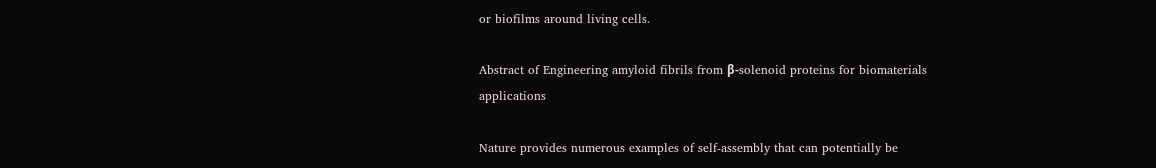or biofilms around living cells.

Abstract of Engineering amyloid fibrils from β-solenoid proteins for biomaterials applications

Nature provides numerous examples of self-assembly that can potentially be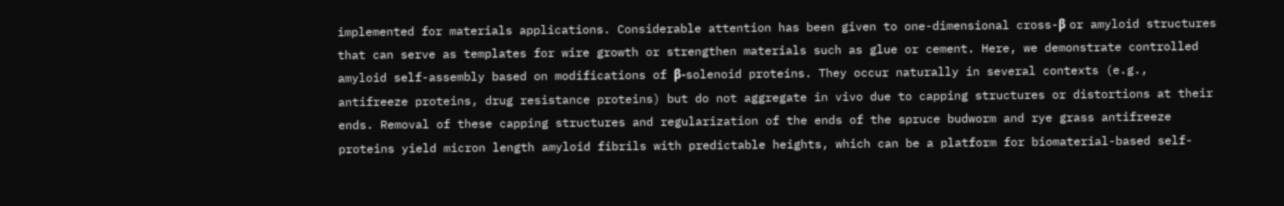implemented for materials applications. Considerable attention has been given to one-dimensional cross-β or amyloid structures that can serve as templates for wire growth or strengthen materials such as glue or cement. Here, we demonstrate controlled amyloid self-assembly based on modifications of β-solenoid proteins. They occur naturally in several contexts (e.g., antifreeze proteins, drug resistance proteins) but do not aggregate in vivo due to capping structures or distortions at their ends. Removal of these capping structures and regularization of the ends of the spruce budworm and rye grass antifreeze proteins yield micron length amyloid fibrils with predictable heights, which can be a platform for biomaterial-based self-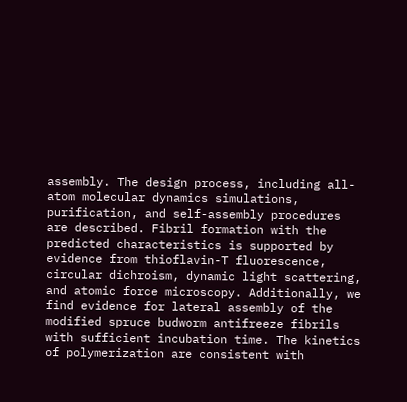assembly. The design process, including all-atom molecular dynamics simulations, purification, and self-assembly procedures are described. Fibril formation with the predicted characteristics is supported by evidence from thioflavin-T fluorescence, circular dichroism, dynamic light scattering, and atomic force microscopy. Additionally, we find evidence for lateral assembly of the modified spruce budworm antifreeze fibrils with sufficient incubation time. The kinetics of polymerization are consistent with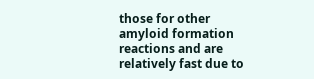those for other amyloid formation reactions and are relatively fast due to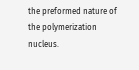the preformed nature of the polymerization nucleus.